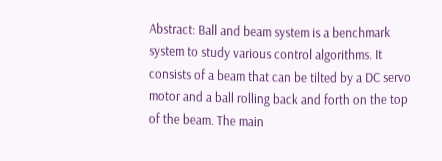Abstract: Ball and beam system is a benchmark system to study various control algorithms. It consists of a beam that can be tilted by a DC servo motor and a ball rolling back and forth on the top of the beam. The main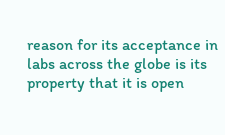reason for its acceptance in labs across the globe is its property that it is open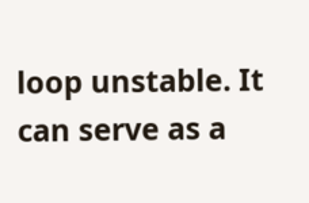loop unstable. It can serve as a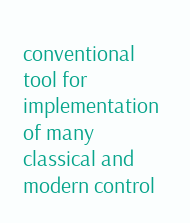conventional tool for implementation of many classical and modern control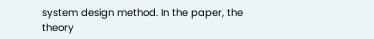system design method. In the paper, the theory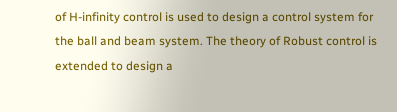of H-infinity control is used to design a control system for the ball and beam system. The theory of Robust control is extended to design a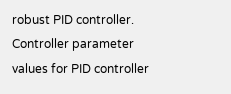robust PID controller. Controller parameter values for PID controller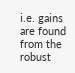i.e. gains are found from the robust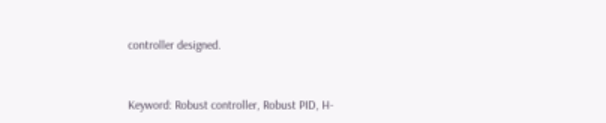controller designed.



Keyword: Robust controller, Robust PID, H-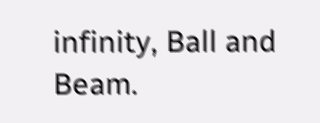infinity, Ball and Beam.